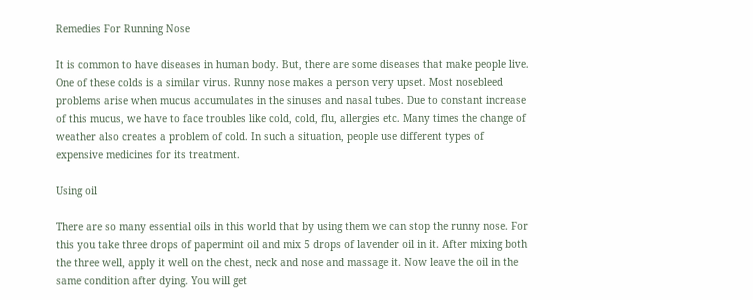Remedies For Running Nose

It is common to have diseases in human body. But, there are some diseases that make people live. One of these colds is a similar virus. Runny nose makes a person very upset. Most nosebleed problems arise when mucus accumulates in the sinuses and nasal tubes. Due to constant increase of this mucus, we have to face troubles like cold, cold, flu, allergies etc. Many times the change of weather also creates a problem of cold. In such a situation, people use different types of expensive medicines for its treatment.

Using oil

There are so many essential oils in this world that by using them we can stop the runny nose. For this you take three drops of papermint oil and mix 5 drops of lavender oil in it. After mixing both the three well, apply it well on the chest, neck and nose and massage it. Now leave the oil in the same condition after dying. You will get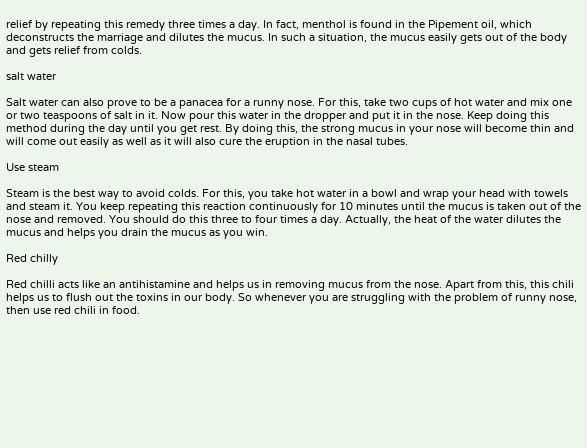relief by repeating this remedy three times a day. In fact, menthol is found in the Pipement oil, which deconstructs the marriage and dilutes the mucus. In such a situation, the mucus easily gets out of the body and gets relief from colds.

salt water

Salt water can also prove to be a panacea for a runny nose. For this, take two cups of hot water and mix one or two teaspoons of salt in it. Now pour this water in the dropper and put it in the nose. Keep doing this method during the day until you get rest. By doing this, the strong mucus in your nose will become thin and will come out easily as well as it will also cure the eruption in the nasal tubes.

Use steam

Steam is the best way to avoid colds. For this, you take hot water in a bowl and wrap your head with towels and steam it. You keep repeating this reaction continuously for 10 minutes until the mucus is taken out of the nose and removed. You should do this three to four times a day. Actually, the heat of the water dilutes the mucus and helps you drain the mucus as you win.

Red chilly

Red chilli acts like an antihistamine and helps us in removing mucus from the nose. Apart from this, this chili helps us to flush out the toxins in our body. So whenever you are struggling with the problem of runny nose, then use red chili in food.